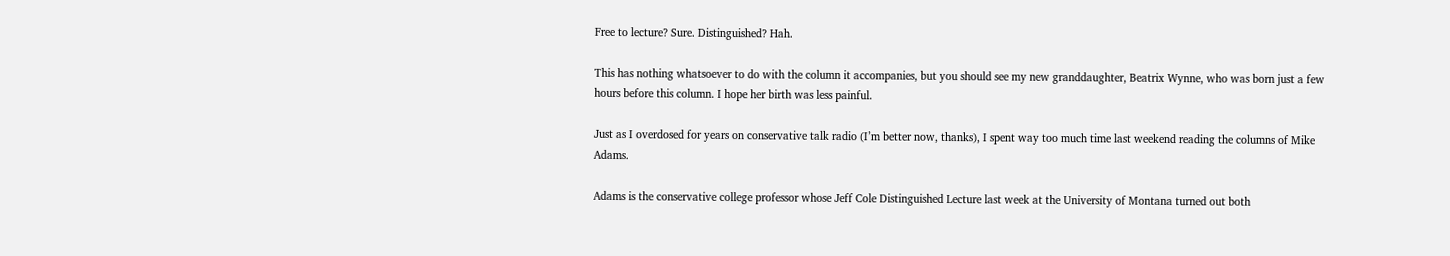Free to lecture? Sure. Distinguished? Hah.

This has nothing whatsoever to do with the column it accompanies, but you should see my new granddaughter, Beatrix Wynne, who was born just a few hours before this column. I hope her birth was less painful.

Just as I overdosed for years on conservative talk radio (I’m better now, thanks), I spent way too much time last weekend reading the columns of Mike Adams.

Adams is the conservative college professor whose Jeff Cole Distinguished Lecture last week at the University of Montana turned out both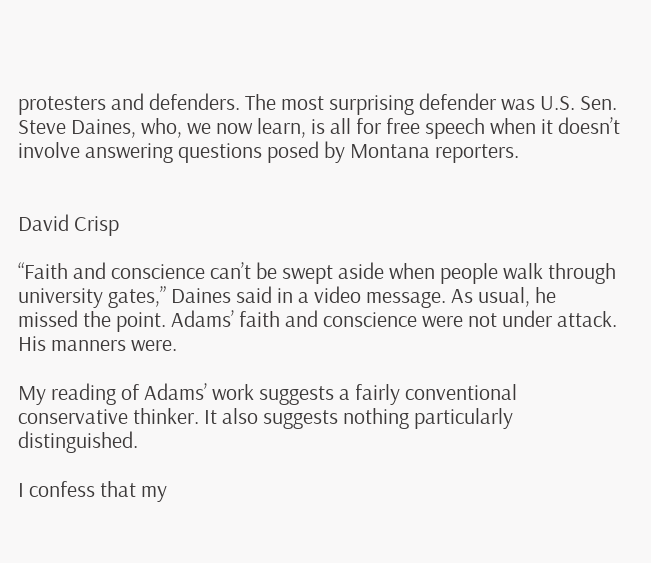protesters and defenders. The most surprising defender was U.S. Sen. Steve Daines, who, we now learn, is all for free speech when it doesn’t involve answering questions posed by Montana reporters.


David Crisp

“Faith and conscience can’t be swept aside when people walk through university gates,” Daines said in a video message. As usual, he missed the point. Adams’ faith and conscience were not under attack. His manners were.

My reading of Adams’ work suggests a fairly conventional conservative thinker. It also suggests nothing particularly distinguished.

I confess that my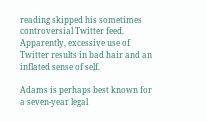reading skipped his sometimes controversial Twitter feed. Apparently, excessive use of Twitter results in bad hair and an inflated sense of self.

Adams is perhaps best known for a seven-year legal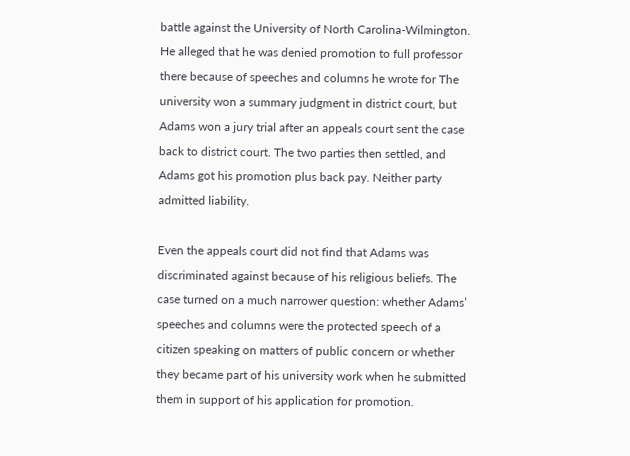battle against the University of North Carolina-Wilmington. He alleged that he was denied promotion to full professor there because of speeches and columns he wrote for The university won a summary judgment in district court, but Adams won a jury trial after an appeals court sent the case back to district court. The two parties then settled, and Adams got his promotion plus back pay. Neither party admitted liability.

Even the appeals court did not find that Adams was discriminated against because of his religious beliefs. The case turned on a much narrower question: whether Adams’ speeches and columns were the protected speech of a citizen speaking on matters of public concern or whether they became part of his university work when he submitted them in support of his application for promotion.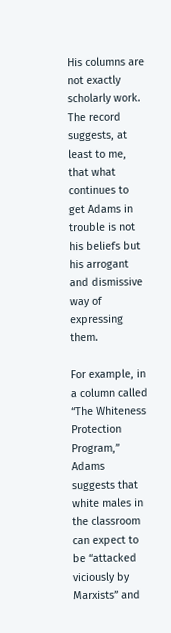His columns are not exactly scholarly work. The record suggests, at least to me, that what continues to get Adams in trouble is not his beliefs but his arrogant and dismissive way of expressing them.

For example, in a column called “The Whiteness Protection Program,” Adams suggests that white males in the classroom can expect to be “attacked viciously by Marxists” and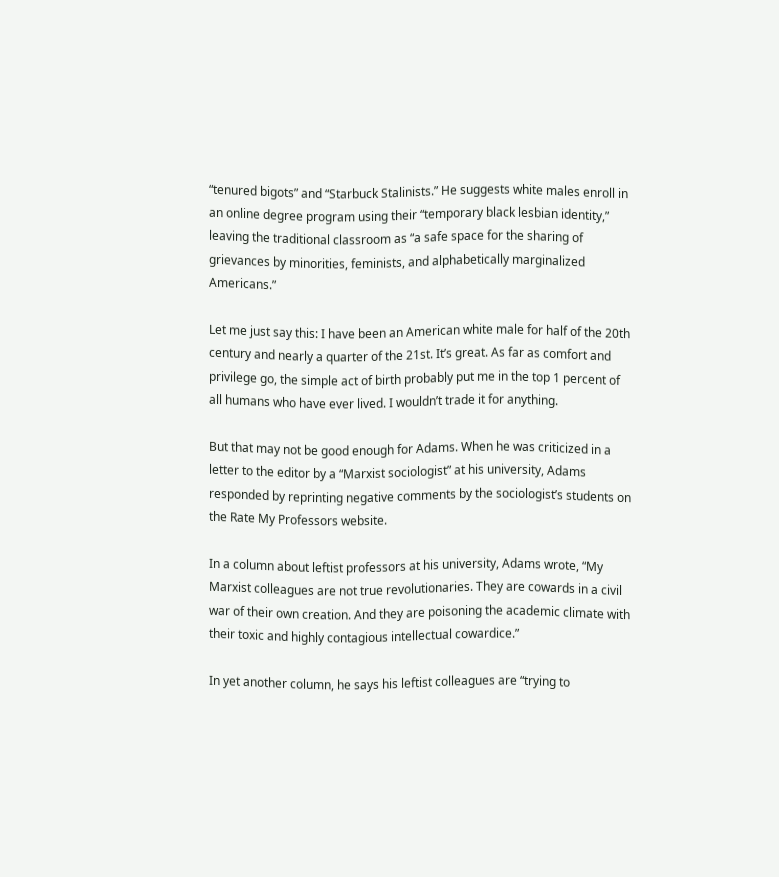“tenured bigots” and “Starbuck Stalinists.” He suggests white males enroll in an online degree program using their “temporary black lesbian identity,” leaving the traditional classroom as “a safe space for the sharing of grievances by minorities, feminists, and alphabetically marginalized Americans.”

Let me just say this: I have been an American white male for half of the 20th century and nearly a quarter of the 21st. It’s great. As far as comfort and privilege go, the simple act of birth probably put me in the top 1 percent of all humans who have ever lived. I wouldn’t trade it for anything.

But that may not be good enough for Adams. When he was criticized in a letter to the editor by a “Marxist sociologist” at his university, Adams responded by reprinting negative comments by the sociologist’s students on the Rate My Professors website.

In a column about leftist professors at his university, Adams wrote, “My Marxist colleagues are not true revolutionaries. They are cowards in a civil war of their own creation. And they are poisoning the academic climate with their toxic and highly contagious intellectual cowardice.”

In yet another column, he says his leftist colleagues are “trying to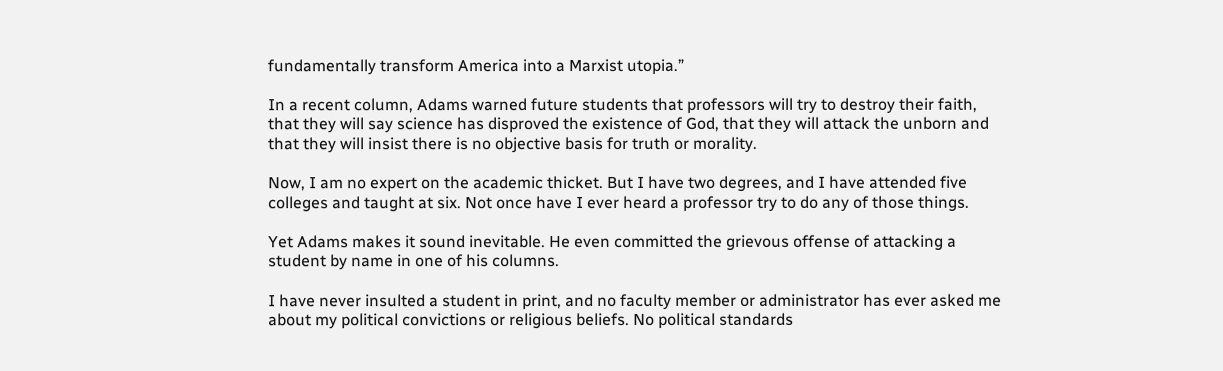fundamentally transform America into a Marxist utopia.”

In a recent column, Adams warned future students that professors will try to destroy their faith, that they will say science has disproved the existence of God, that they will attack the unborn and that they will insist there is no objective basis for truth or morality.

Now, I am no expert on the academic thicket. But I have two degrees, and I have attended five colleges and taught at six. Not once have I ever heard a professor try to do any of those things.

Yet Adams makes it sound inevitable. He even committed the grievous offense of attacking a student by name in one of his columns.

I have never insulted a student in print, and no faculty member or administrator has ever asked me about my political convictions or religious beliefs. No political standards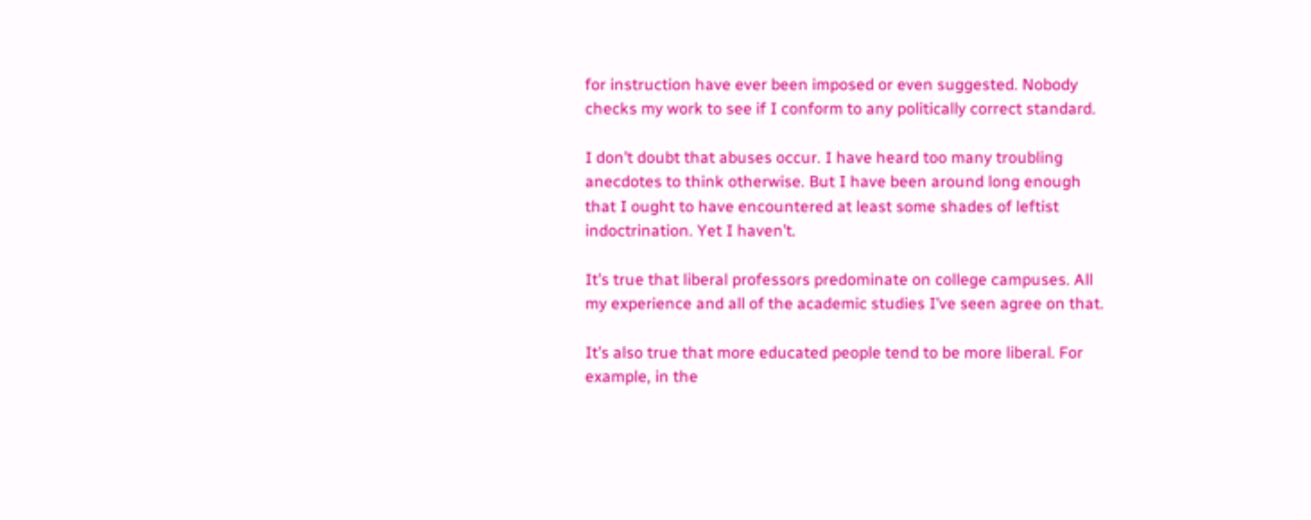for instruction have ever been imposed or even suggested. Nobody checks my work to see if I conform to any politically correct standard.

I don’t doubt that abuses occur. I have heard too many troubling anecdotes to think otherwise. But I have been around long enough that I ought to have encountered at least some shades of leftist indoctrination. Yet I haven’t.

It’s true that liberal professors predominate on college campuses. All my experience and all of the academic studies I’ve seen agree on that.

It’s also true that more educated people tend to be more liberal. For example, in the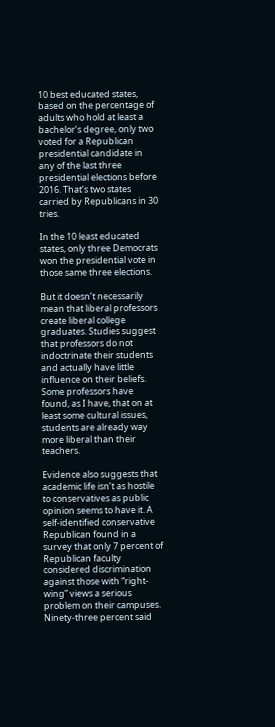10 best educated states, based on the percentage of adults who hold at least a bachelor’s degree, only two voted for a Republican presidential candidate in any of the last three presidential elections before 2016. That’s two states carried by Republicans in 30 tries.

In the 10 least educated states, only three Democrats won the presidential vote in those same three elections.

But it doesn’t necessarily mean that liberal professors create liberal college graduates. Studies suggest that professors do not indoctrinate their students and actually have little influence on their beliefs. Some professors have found, as I have, that on at least some cultural issues, students are already way more liberal than their teachers.

Evidence also suggests that academic life isn’t as hostile to conservatives as public opinion seems to have it. A self-identified conservative Republican found in a survey that only 7 percent of Republican faculty considered discrimination against those with “right-wing” views a serious problem on their campuses. Ninety-three percent said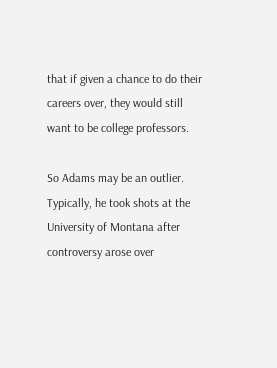that if given a chance to do their careers over, they would still want to be college professors.

So Adams may be an outlier. Typically, he took shots at the University of Montana after controversy arose over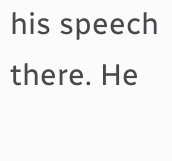his speech there. He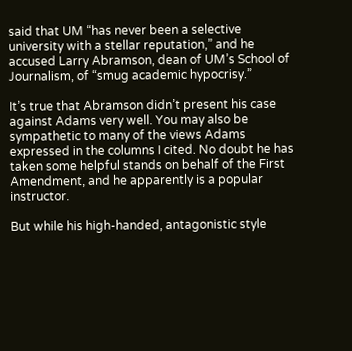said that UM “has never been a selective university with a stellar reputation,” and he accused Larry Abramson, dean of UM’s School of Journalism, of “smug academic hypocrisy.”

It’s true that Abramson didn’t present his case against Adams very well. You may also be sympathetic to many of the views Adams expressed in the columns I cited. No doubt he has taken some helpful stands on behalf of the First Amendment, and he apparently is a popular instructor.

But while his high-handed, antagonistic style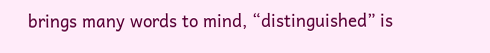brings many words to mind, “distinguished” is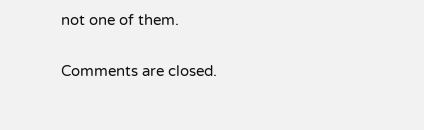not one of them.

Comments are closed.